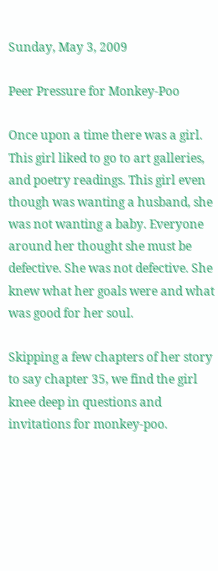Sunday, May 3, 2009

Peer Pressure for Monkey-Poo

Once upon a time there was a girl. This girl liked to go to art galleries, and poetry readings. This girl even though was wanting a husband, she was not wanting a baby. Everyone around her thought she must be defective. She was not defective. She knew what her goals were and what was good for her soul.

Skipping a few chapters of her story to say chapter 35, we find the girl knee deep in questions and invitations for monkey-poo.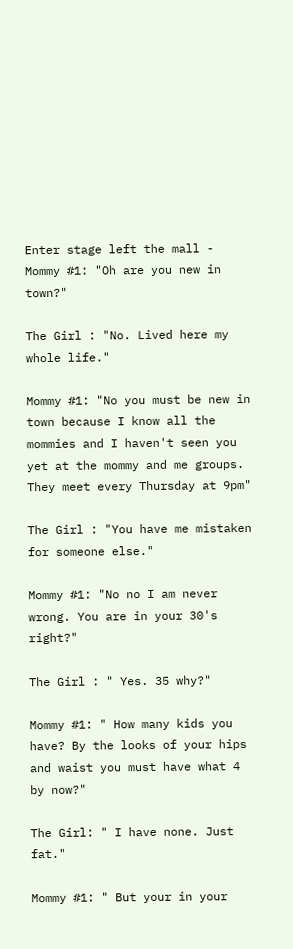Enter stage left the mall -
Mommy #1: "Oh are you new in town?"

The Girl : "No. Lived here my whole life."

Mommy #1: "No you must be new in town because I know all the mommies and I haven't seen you yet at the mommy and me groups. They meet every Thursday at 9pm"

The Girl : "You have me mistaken for someone else."

Mommy #1: "No no I am never wrong. You are in your 30's right?"

The Girl : " Yes. 35 why?"

Mommy #1: " How many kids you have? By the looks of your hips and waist you must have what 4 by now?"

The Girl: " I have none. Just fat."

Mommy #1: " But your in your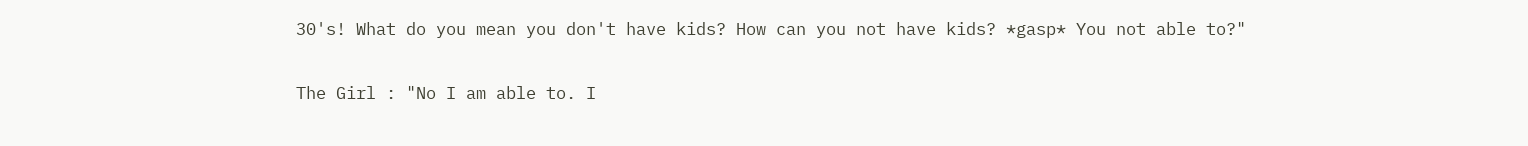30's! What do you mean you don't have kids? How can you not have kids? *gasp* You not able to?"

The Girl : "No I am able to. I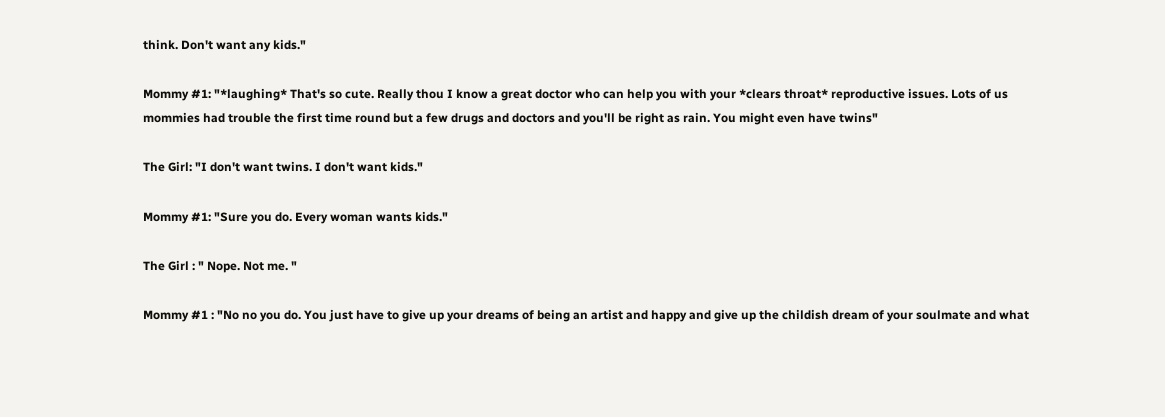think. Don't want any kids."

Mommy #1: "*laughing* That's so cute. Really thou I know a great doctor who can help you with your *clears throat* reproductive issues. Lots of us mommies had trouble the first time round but a few drugs and doctors and you'll be right as rain. You might even have twins"

The Girl: "I don't want twins. I don't want kids."

Mommy #1: "Sure you do. Every woman wants kids."

The Girl : " Nope. Not me. "

Mommy #1 : "No no you do. You just have to give up your dreams of being an artist and happy and give up the childish dream of your soulmate and what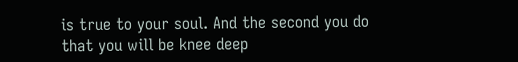is true to your soul. And the second you do that you will be knee deep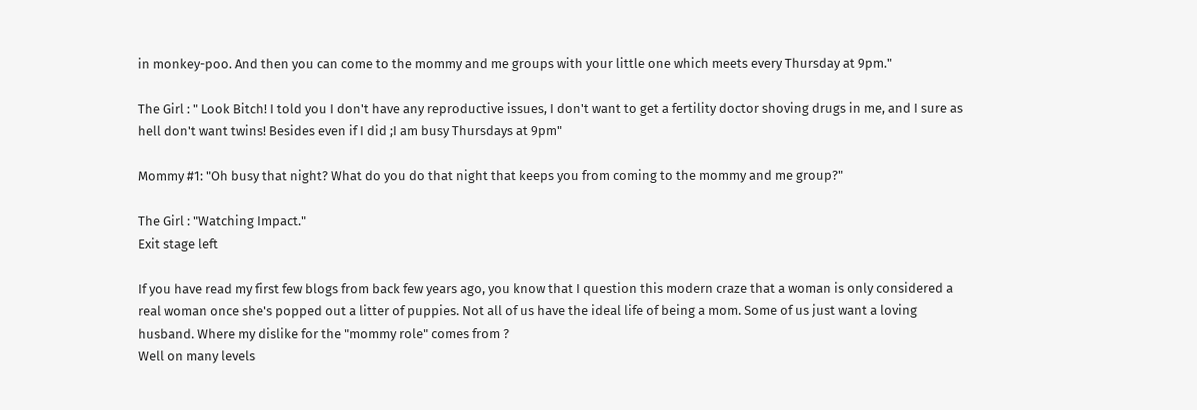in monkey-poo. And then you can come to the mommy and me groups with your little one which meets every Thursday at 9pm."

The Girl : " Look Bitch! I told you I don't have any reproductive issues, I don't want to get a fertility doctor shoving drugs in me, and I sure as hell don't want twins! Besides even if I did ;I am busy Thursdays at 9pm"

Mommy #1: "Oh busy that night? What do you do that night that keeps you from coming to the mommy and me group?"

The Girl : "Watching Impact."
Exit stage left

If you have read my first few blogs from back few years ago, you know that I question this modern craze that a woman is only considered a real woman once she's popped out a litter of puppies. Not all of us have the ideal life of being a mom. Some of us just want a loving husband. Where my dislike for the "mommy role" comes from ?
Well on many levels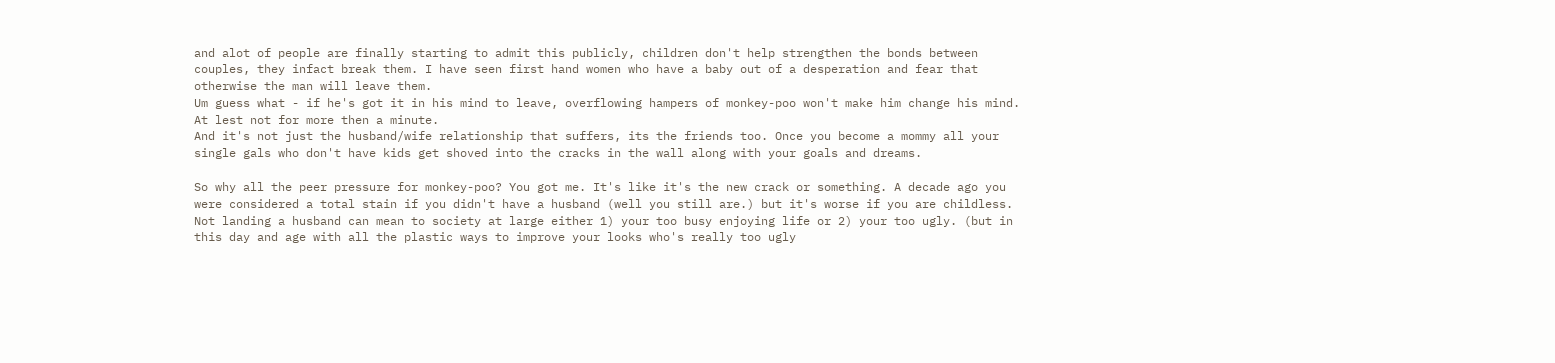and alot of people are finally starting to admit this publicly, children don't help strengthen the bonds between couples, they infact break them. I have seen first hand women who have a baby out of a desperation and fear that otherwise the man will leave them.
Um guess what - if he's got it in his mind to leave, overflowing hampers of monkey-poo won't make him change his mind. At lest not for more then a minute.
And it's not just the husband/wife relationship that suffers, its the friends too. Once you become a mommy all your single gals who don't have kids get shoved into the cracks in the wall along with your goals and dreams.

So why all the peer pressure for monkey-poo? You got me. It's like it's the new crack or something. A decade ago you were considered a total stain if you didn't have a husband (well you still are.) but it's worse if you are childless. Not landing a husband can mean to society at large either 1) your too busy enjoying life or 2) your too ugly. (but in this day and age with all the plastic ways to improve your looks who's really too ugly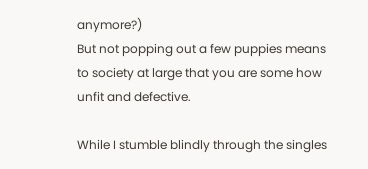anymore?)
But not popping out a few puppies means to society at large that you are some how unfit and defective.

While I stumble blindly through the singles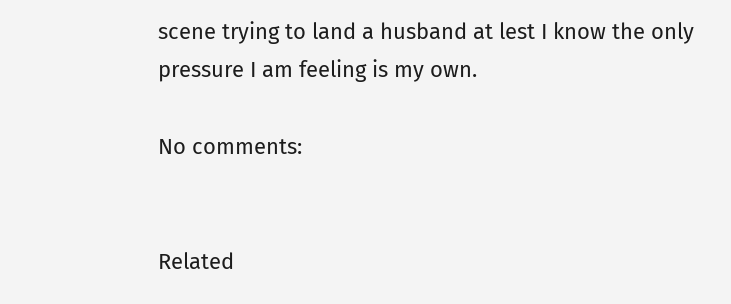scene trying to land a husband at lest I know the only pressure I am feeling is my own.

No comments:


Related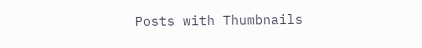Posts with Thumbnails